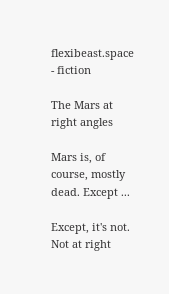flexibeast.space - fiction

The Mars at right angles

Mars is, of course, mostly dead. Except ...

Except, it's not. Not at right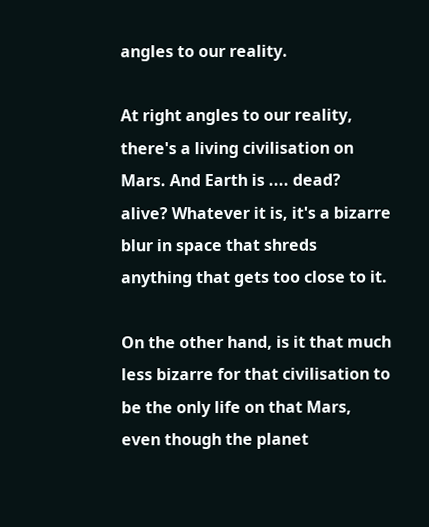angles to our reality.

At right angles to our reality, there's a living civilisation on Mars. And Earth is .... dead? alive? Whatever it is, it's a bizarre blur in space that shreds anything that gets too close to it.

On the other hand, is it that much less bizarre for that civilisation to be the only life on that Mars, even though the planet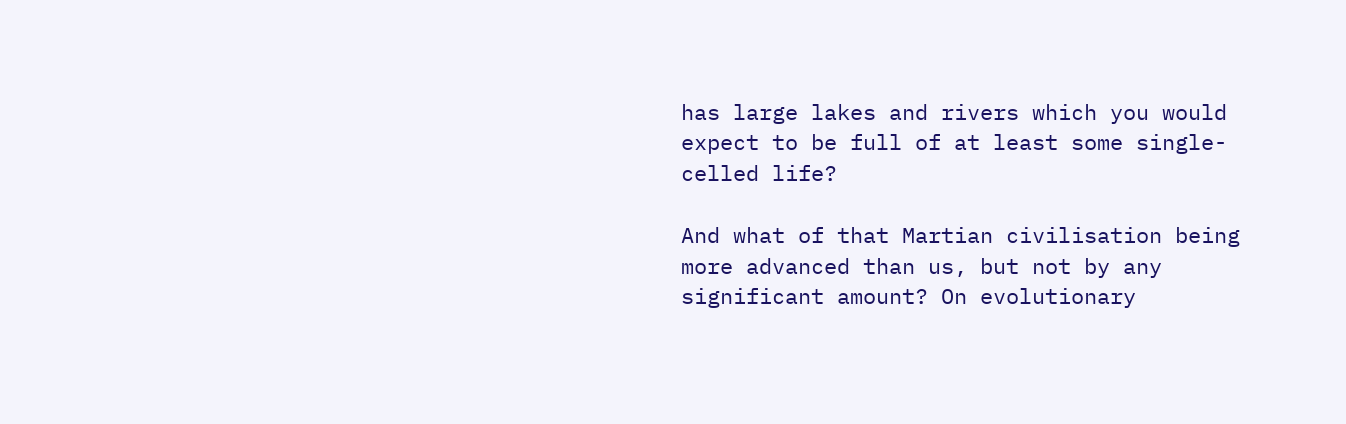has large lakes and rivers which you would expect to be full of at least some single-celled life?

And what of that Martian civilisation being more advanced than us, but not by any significant amount? On evolutionary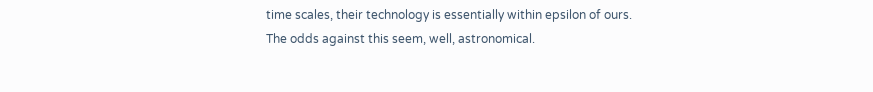time scales, their technology is essentially within epsilon of ours. The odds against this seem, well, astronomical.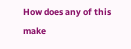How does any of this make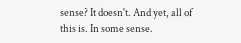sense? It doesn't. And yet, all of this is. In some sense.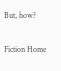But, how?

Fiction Home